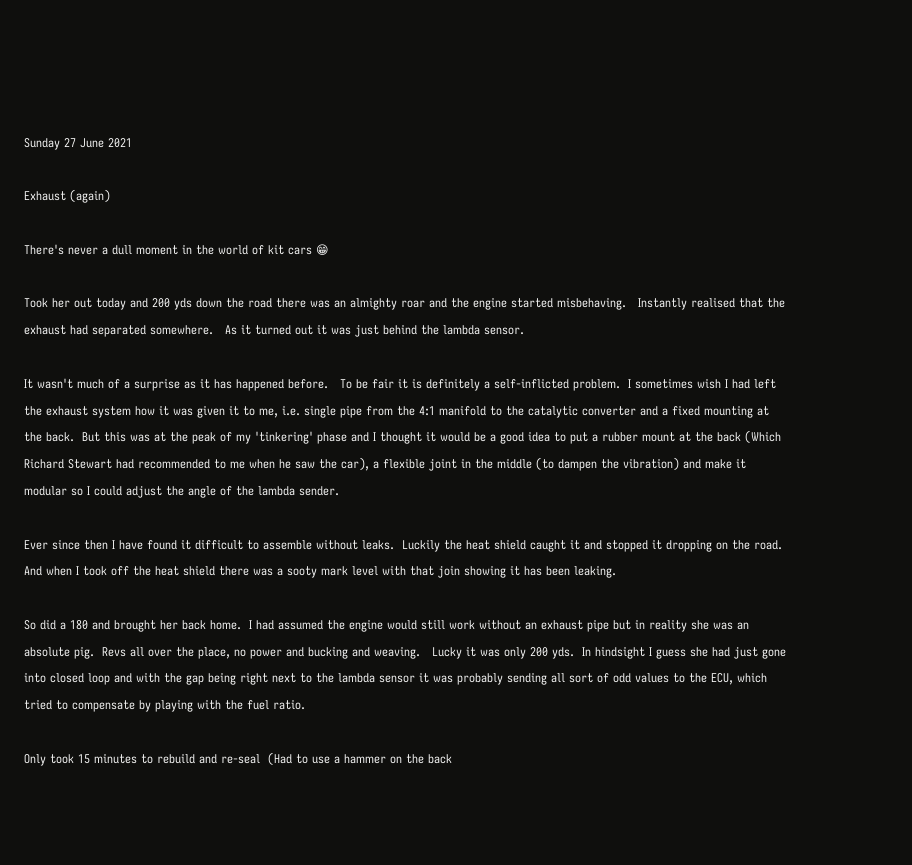Sunday 27 June 2021

Exhaust (again)

There's never a dull moment in the world of kit cars 😁

Took her out today and 200 yds down the road there was an almighty roar and the engine started misbehaving.   Instantly realised that the exhaust had separated somewhere.   As it turned out it was just behind the lambda sensor.

It wasn't much of a surprise as it has happened before.   To be fair it is definitely a self-inflicted problem.  I sometimes wish I had left the exhaust system how it was given it to me, i.e. single pipe from the 4:1 manifold to the catalytic converter and a fixed mounting at the back.  But this was at the peak of my 'tinkering' phase and I thought it would be a good idea to put a rubber mount at the back (Which Richard Stewart had recommended to me when he saw the car), a flexible joint in the middle (to dampen the vibration) and make it modular so I could adjust the angle of the lambda sender.

Ever since then I have found it difficult to assemble without leaks.  Luckily the heat shield caught it and stopped it dropping on the road.   And when I took off the heat shield there was a sooty mark level with that join showing it has been leaking.

So did a 180 and brought her back home.  I had assumed the engine would still work without an exhaust pipe but in reality she was an absolute pig.  Revs all over the place, no power and bucking and weaving.   Lucky it was only 200 yds.  In hindsight I guess she had just gone into closed loop and with the gap being right next to the lambda sensor it was probably sending all sort of odd values to the ECU, which tried to compensate by playing with the fuel ratio.

Only took 15 minutes to rebuild and re-seal  (Had to use a hammer on the back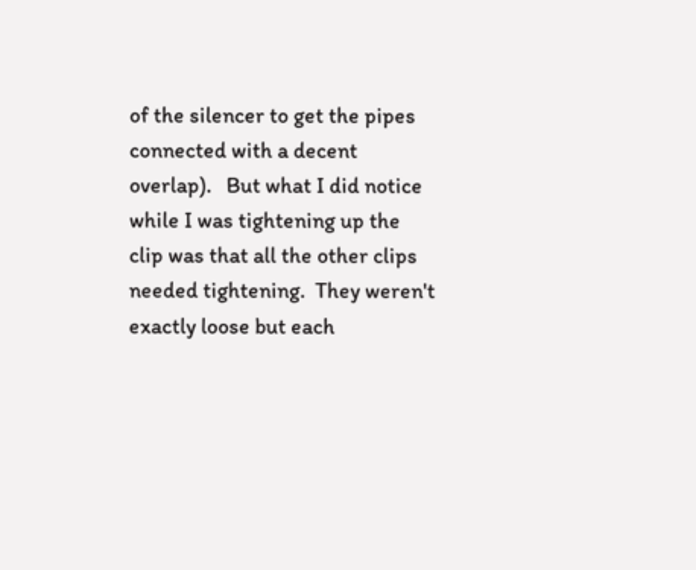of the silencer to get the pipes connected with a decent overlap).   But what I did notice while I was tightening up the clip was that all the other clips needed tightening.  They weren't exactly loose but each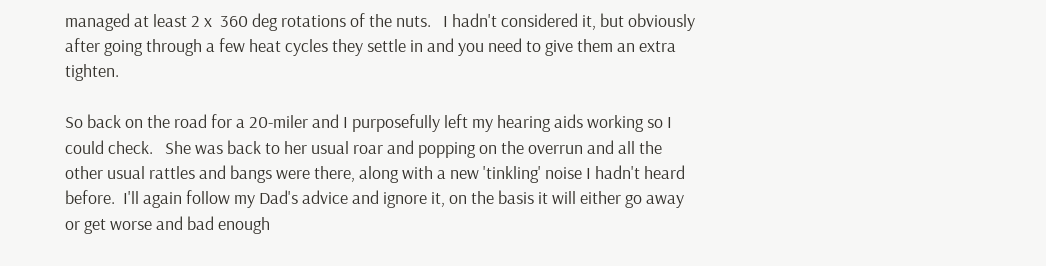managed at least 2 x  360 deg rotations of the nuts.   I hadn't considered it, but obviously after going through a few heat cycles they settle in and you need to give them an extra tighten.

So back on the road for a 20-miler and I purposefully left my hearing aids working so I could check.   She was back to her usual roar and popping on the overrun and all the other usual rattles and bangs were there, along with a new 'tinkling' noise I hadn't heard before.  I'll again follow my Dad's advice and ignore it, on the basis it will either go away or get worse and bad enough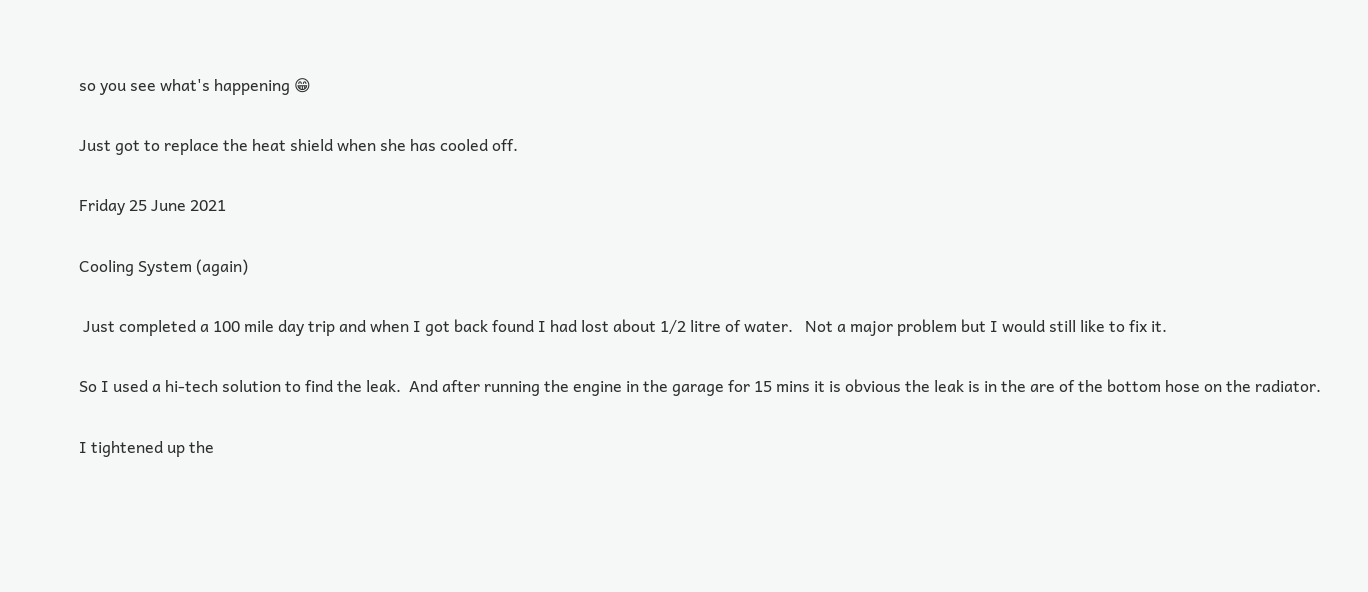so you see what's happening 😁

Just got to replace the heat shield when she has cooled off.

Friday 25 June 2021

Cooling System (again)

 Just completed a 100 mile day trip and when I got back found I had lost about 1/2 litre of water.   Not a major problem but I would still like to fix it.

So I used a hi-tech solution to find the leak.  And after running the engine in the garage for 15 mins it is obvious the leak is in the are of the bottom hose on the radiator.

I tightened up the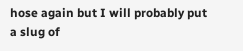hose again but I will probably put a slug of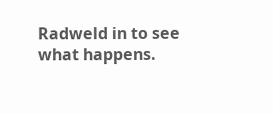Radweld in to see what happens.